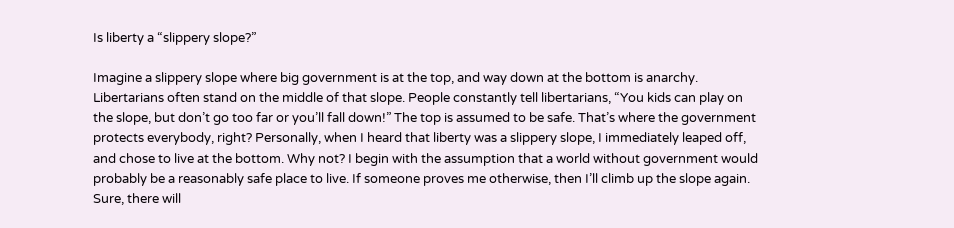Is liberty a “slippery slope?”

Imagine a slippery slope where big government is at the top, and way down at the bottom is anarchy. Libertarians often stand on the middle of that slope. People constantly tell libertarians, “You kids can play on the slope, but don’t go too far or you’ll fall down!” The top is assumed to be safe. That’s where the government protects everybody, right? Personally, when I heard that liberty was a slippery slope, I immediately leaped off, and chose to live at the bottom. Why not? I begin with the assumption that a world without government would probably be a reasonably safe place to live. If someone proves me otherwise, then I’ll climb up the slope again. Sure, there will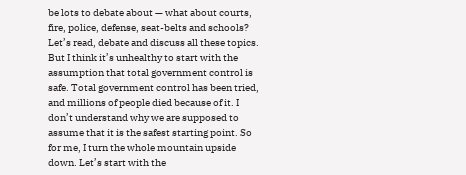be lots to debate about — what about courts, fire, police, defense, seat-belts and schools? Let’s read, debate and discuss all these topics. But I think it’s unhealthy to start with the assumption that total government control is safe. Total government control has been tried, and millions of people died because of it. I don’t understand why we are supposed to assume that it is the safest starting point. So for me, I turn the whole mountain upside down. Let’s start with the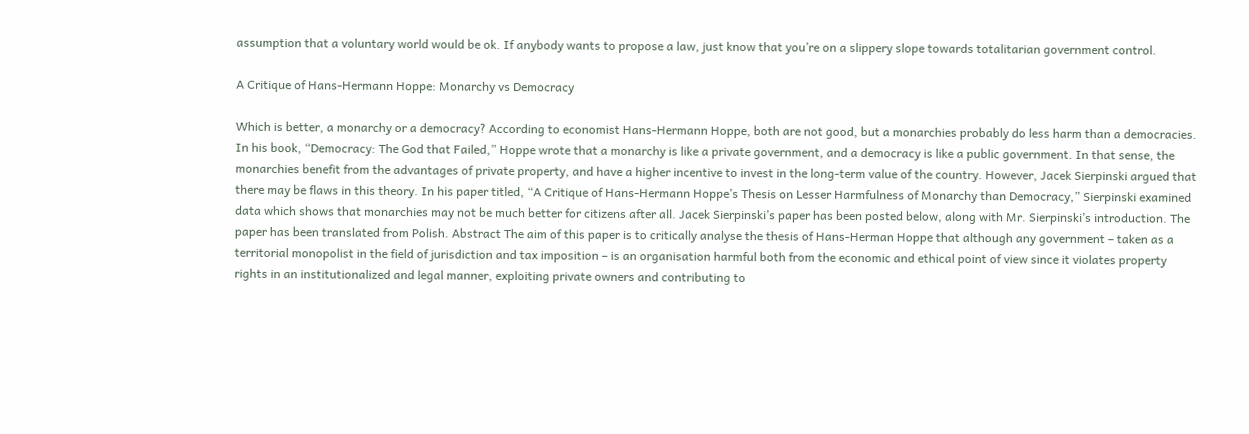assumption that a voluntary world would be ok. If anybody wants to propose a law, just know that you’re on a slippery slope towards totalitarian government control.

A Critique of Hans-Hermann Hoppe: Monarchy vs Democracy

Which is better, a monarchy or a democracy? According to economist Hans-Hermann Hoppe, both are not good, but a monarchies probably do less harm than a democracies. In his book, “Democracy: The God that Failed,” Hoppe wrote that a monarchy is like a private government, and a democracy is like a public government. In that sense, the monarchies benefit from the advantages of private property, and have a higher incentive to invest in the long-term value of the country. However, Jacek Sierpinski argued that there may be flaws in this theory. In his paper titled, “A Critique of Hans-Hermann Hoppe’s Thesis on Lesser Harmfulness of Monarchy than Democracy,” Sierpinski examined data which shows that monarchies may not be much better for citizens after all. Jacek Sierpinski’s paper has been posted below, along with Mr. Sierpinski’s introduction. The paper has been translated from Polish. Abstract The aim of this paper is to critically analyse the thesis of Hans-Herman Hoppe that although any government – taken as a territorial monopolist in the field of jurisdiction and tax imposition – is an organisation harmful both from the economic and ethical point of view since it violates property rights in an institutionalized and legal manner, exploiting private owners and contributing to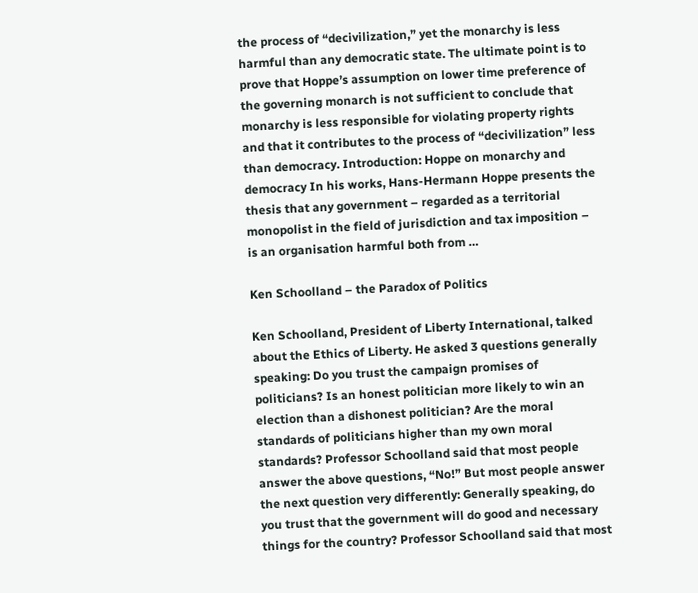the process of “decivilization,” yet the monarchy is less harmful than any democratic state. The ultimate point is to prove that Hoppe’s assumption on lower time preference of the governing monarch is not sufficient to conclude that monarchy is less responsible for violating property rights and that it contributes to the process of “decivilization” less than democracy. Introduction: Hoppe on monarchy and democracy In his works, Hans-Hermann Hoppe presents the thesis that any government – regarded as a territorial monopolist in the field of jurisdiction and tax imposition – is an organisation harmful both from …

Ken Schoolland – the Paradox of Politics

Ken Schoolland, President of Liberty International, talked about the Ethics of Liberty. He asked 3 questions generally speaking: Do you trust the campaign promises of politicians? Is an honest politician more likely to win an election than a dishonest politician? Are the moral standards of politicians higher than my own moral standards? Professor Schoolland said that most people answer the above questions, “No!” But most people answer the next question very differently: Generally speaking, do you trust that the government will do good and necessary things for the country? Professor Schoolland said that most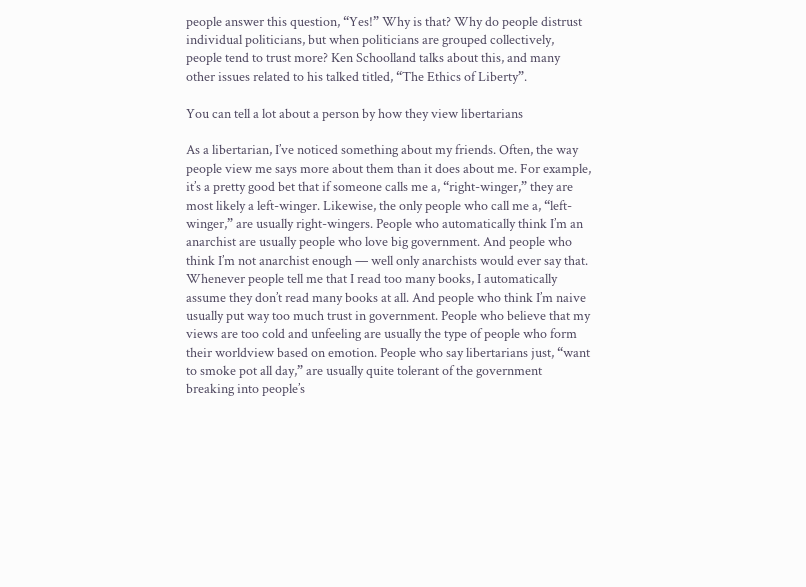people answer this question, “Yes!” Why is that? Why do people distrust individual politicians, but when politicians are grouped collectively, people tend to trust more? Ken Schoolland talks about this, and many other issues related to his talked titled, “The Ethics of Liberty”.

You can tell a lot about a person by how they view libertarians

As a libertarian, I’ve noticed something about my friends. Often, the way people view me says more about them than it does about me. For example, it’s a pretty good bet that if someone calls me a, “right-winger,” they are most likely a left-winger. Likewise, the only people who call me a, “left-winger,” are usually right-wingers. People who automatically think I’m an anarchist are usually people who love big government. And people who think I’m not anarchist enough — well only anarchists would ever say that. Whenever people tell me that I read too many books, I automatically assume they don’t read many books at all. And people who think I’m naive usually put way too much trust in government. People who believe that my views are too cold and unfeeling are usually the type of people who form their worldview based on emotion. People who say libertarians just, “want to smoke pot all day,” are usually quite tolerant of the government breaking into people’s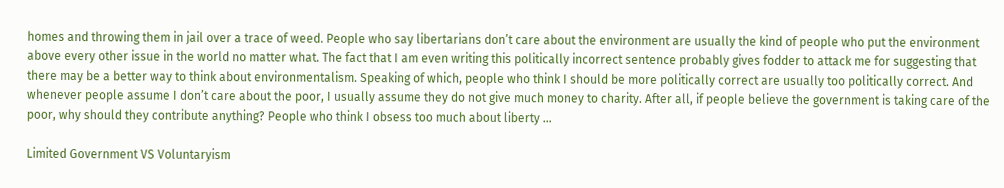homes and throwing them in jail over a trace of weed. People who say libertarians don’t care about the environment are usually the kind of people who put the environment above every other issue in the world no matter what. The fact that I am even writing this politically incorrect sentence probably gives fodder to attack me for suggesting that there may be a better way to think about environmentalism. Speaking of which, people who think I should be more politically correct are usually too politically correct. And whenever people assume I don’t care about the poor, I usually assume they do not give much money to charity. After all, if people believe the government is taking care of the poor, why should they contribute anything? People who think I obsess too much about liberty …

Limited Government VS Voluntaryism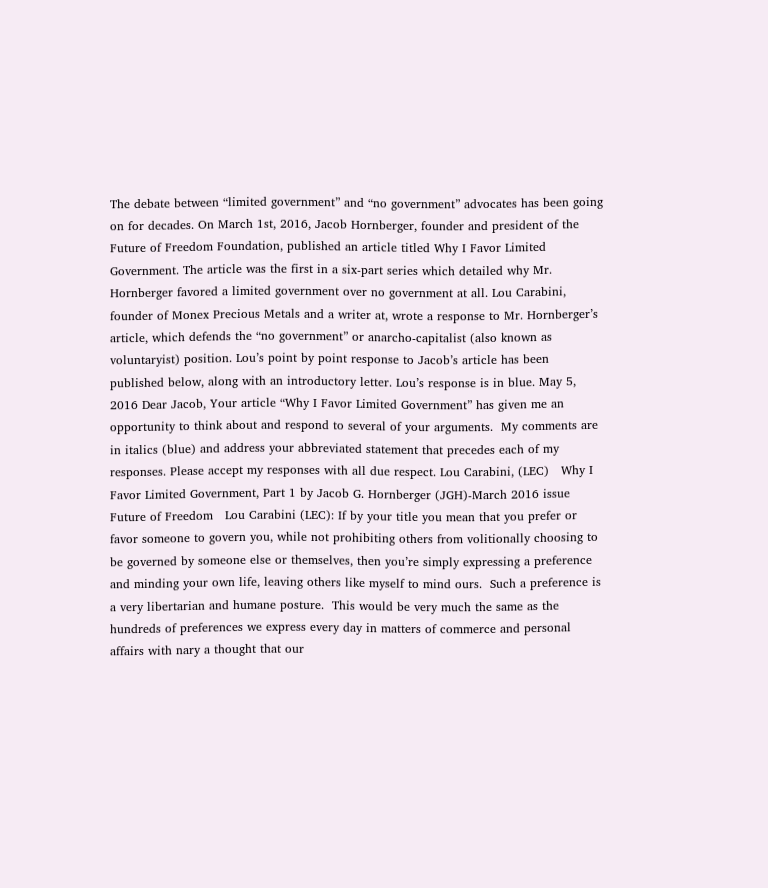The debate between “limited government” and “no government” advocates has been going on for decades. On March 1st, 2016, Jacob Hornberger, founder and president of the Future of Freedom Foundation, published an article titled Why I Favor Limited Government. The article was the first in a six-part series which detailed why Mr. Hornberger favored a limited government over no government at all. Lou Carabini, founder of Monex Precious Metals and a writer at, wrote a response to Mr. Hornberger’s article, which defends the “no government” or anarcho-capitalist (also known as voluntaryist) position. Lou’s point by point response to Jacob’s article has been published below, along with an introductory letter. Lou’s response is in blue. May 5, 2016 Dear Jacob, Your article “Why I Favor Limited Government” has given me an opportunity to think about and respond to several of your arguments.  My comments are in italics (blue) and address your abbreviated statement that precedes each of my responses. Please accept my responses with all due respect. Lou Carabini, (LEC)   Why I Favor Limited Government, Part 1 by Jacob G. Hornberger (JGH)-March 2016 issue Future of Freedom   Lou Carabini (LEC): If by your title you mean that you prefer or favor someone to govern you, while not prohibiting others from volitionally choosing to be governed by someone else or themselves, then you’re simply expressing a preference and minding your own life, leaving others like myself to mind ours.  Such a preference is a very libertarian and humane posture.  This would be very much the same as the hundreds of preferences we express every day in matters of commerce and personal affairs with nary a thought that our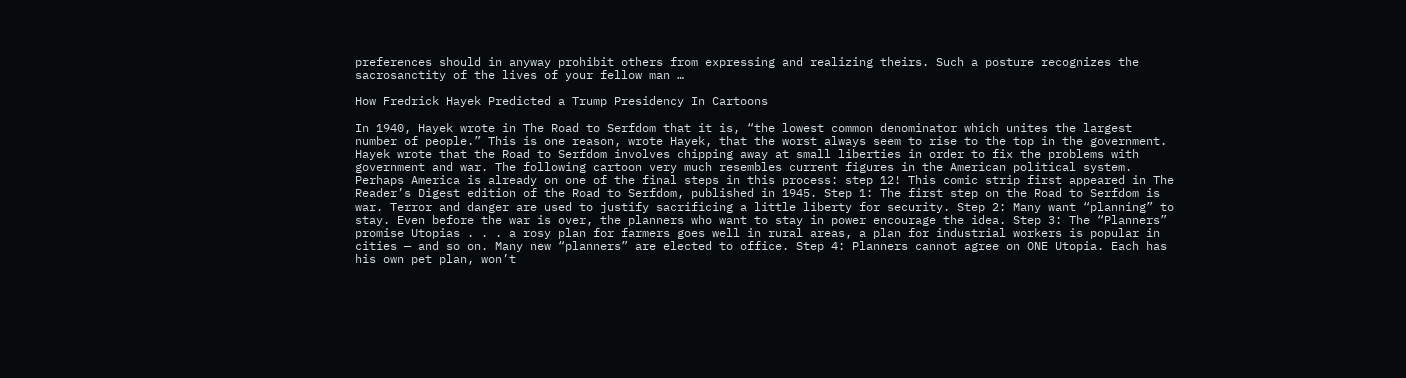preferences should in anyway prohibit others from expressing and realizing theirs. Such a posture recognizes the sacrosanctity of the lives of your fellow man …

How Fredrick Hayek Predicted a Trump Presidency In Cartoons

In 1940, Hayek wrote in The Road to Serfdom that it is, “the lowest common denominator which unites the largest number of people.” This is one reason, wrote Hayek, that the worst always seem to rise to the top in the government. Hayek wrote that the Road to Serfdom involves chipping away at small liberties in order to fix the problems with government and war. The following cartoon very much resembles current figures in the American political system. Perhaps America is already on one of the final steps in this process: step 12! This comic strip first appeared in The Reader’s Digest edition of the Road to Serfdom, published in 1945. Step 1: The first step on the Road to Serfdom is war. Terror and danger are used to justify sacrificing a little liberty for security. Step 2: Many want “planning” to stay. Even before the war is over, the planners who want to stay in power encourage the idea. Step 3: The “Planners” promise Utopias . . . a rosy plan for farmers goes well in rural areas, a plan for industrial workers is popular in cities — and so on. Many new “planners” are elected to office. Step 4: Planners cannot agree on ONE Utopia. Each has his own pet plan, won’t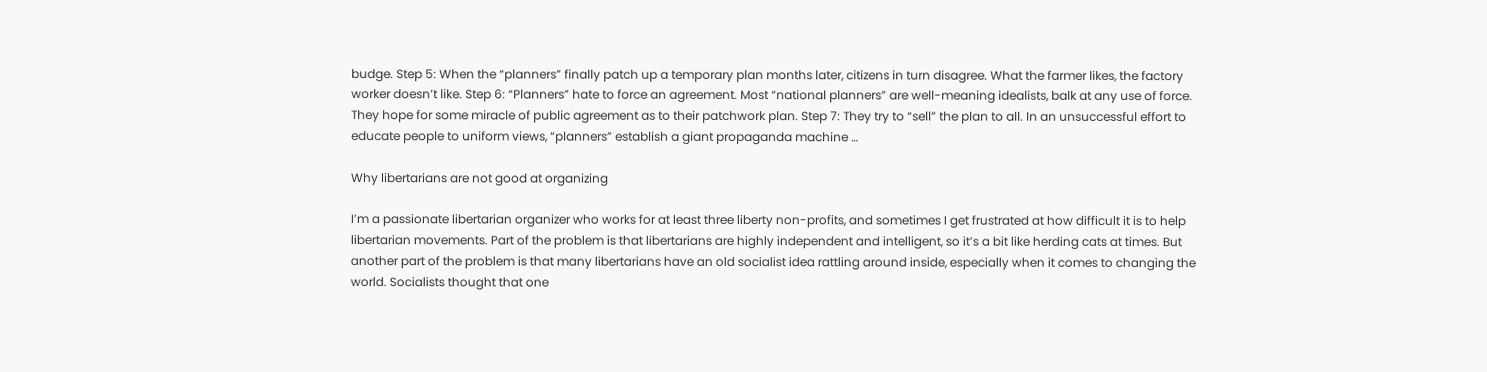budge. Step 5: When the “planners” finally patch up a temporary plan months later, citizens in turn disagree. What the farmer likes, the factory worker doesn’t like. Step 6: “Planners” hate to force an agreement. Most “national planners” are well-meaning idealists, balk at any use of force. They hope for some miracle of public agreement as to their patchwork plan. Step 7: They try to “sell” the plan to all. In an unsuccessful effort to educate people to uniform views, “planners” establish a giant propaganda machine …

Why libertarians are not good at organizing

I’m a passionate libertarian organizer who works for at least three liberty non-profits, and sometimes I get frustrated at how difficult it is to help libertarian movements. Part of the problem is that libertarians are highly independent and intelligent, so it’s a bit like herding cats at times. But another part of the problem is that many libertarians have an old socialist idea rattling around inside, especially when it comes to changing the world. Socialists thought that one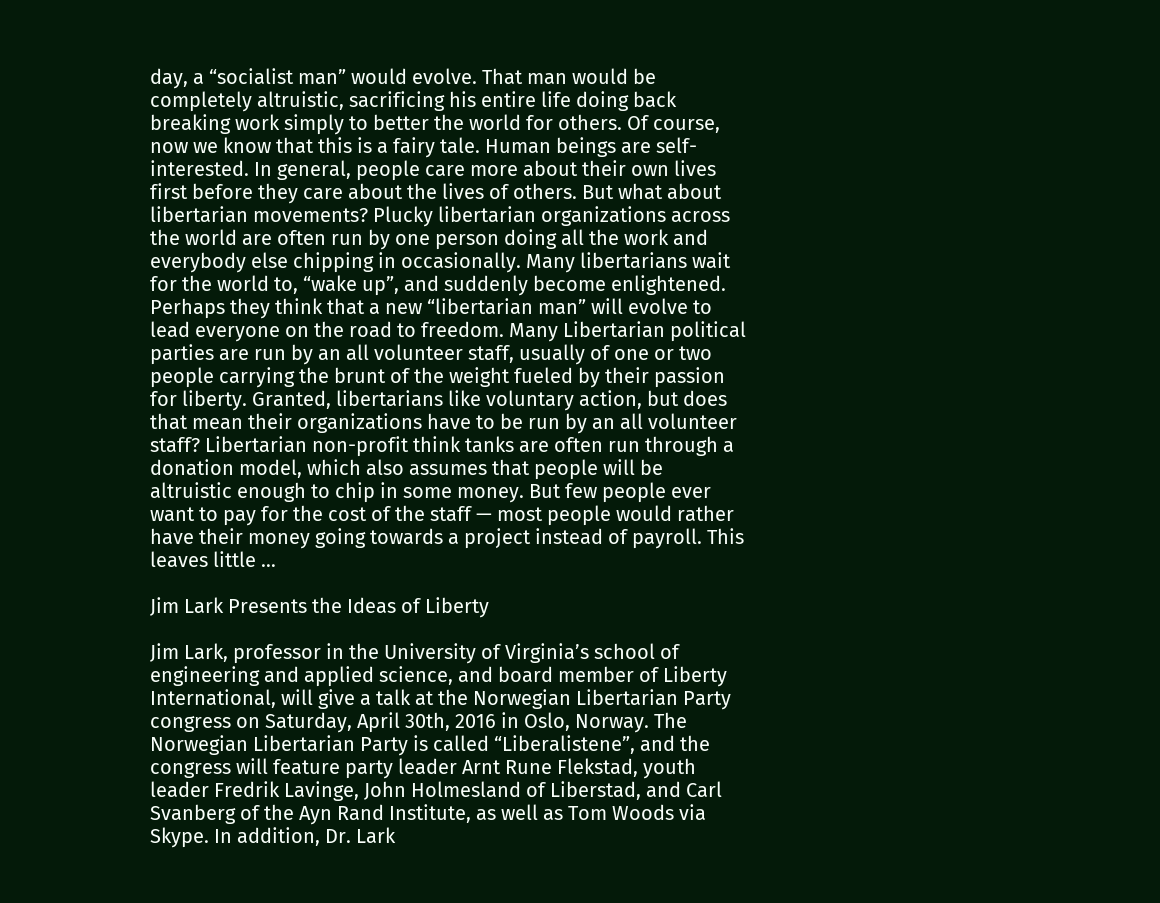day, a “socialist man” would evolve. That man would be completely altruistic, sacrificing his entire life doing back breaking work simply to better the world for others. Of course, now we know that this is a fairy tale. Human beings are self-interested. In general, people care more about their own lives first before they care about the lives of others. But what about libertarian movements? Plucky libertarian organizations across the world are often run by one person doing all the work and everybody else chipping in occasionally. Many libertarians wait for the world to, “wake up”, and suddenly become enlightened. Perhaps they think that a new “libertarian man” will evolve to lead everyone on the road to freedom. Many Libertarian political parties are run by an all volunteer staff, usually of one or two people carrying the brunt of the weight fueled by their passion for liberty. Granted, libertarians like voluntary action, but does that mean their organizations have to be run by an all volunteer staff? Libertarian non-profit think tanks are often run through a donation model, which also assumes that people will be altruistic enough to chip in some money. But few people ever want to pay for the cost of the staff — most people would rather have their money going towards a project instead of payroll. This leaves little …

Jim Lark Presents the Ideas of Liberty

Jim Lark, professor in the University of Virginia’s school of engineering and applied science, and board member of Liberty International, will give a talk at the Norwegian Libertarian Party congress on Saturday, April 30th, 2016 in Oslo, Norway. The Norwegian Libertarian Party is called “Liberalistene”, and the congress will feature party leader Arnt Rune Flekstad, youth leader Fredrik Lavinge, John Holmesland of Liberstad, and Carl Svanberg of the Ayn Rand Institute, as well as Tom Woods via Skype. In addition, Dr. Lark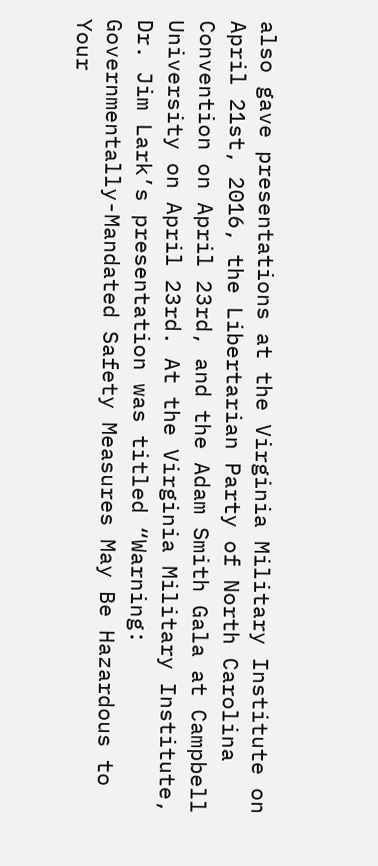also gave presentations at the Virginia Military Institute on April 21st, 2016, the Libertarian Party of North Carolina Convention on April 23rd, and the Adam Smith Gala at Campbell University on April 23rd. At the Virginia Military Institute, Dr. Jim Lark’s presentation was titled “Warning: Governmentally-Mandated Safety Measures May Be Hazardous to Your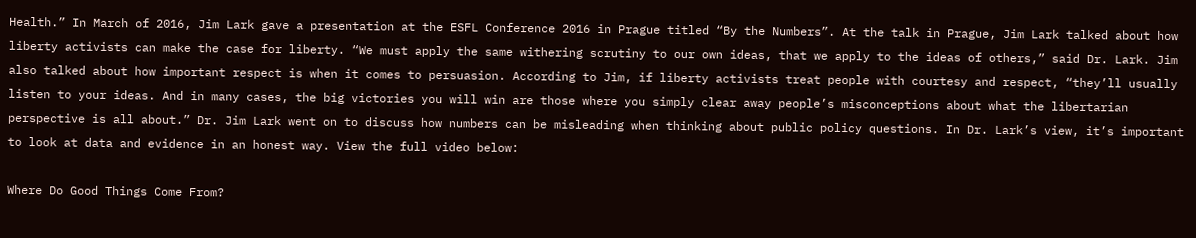Health.” In March of 2016, Jim Lark gave a presentation at the ESFL Conference 2016 in Prague titled “By the Numbers”. At the talk in Prague, Jim Lark talked about how liberty activists can make the case for liberty. “We must apply the same withering scrutiny to our own ideas, that we apply to the ideas of others,” said Dr. Lark. Jim also talked about how important respect is when it comes to persuasion. According to Jim, if liberty activists treat people with courtesy and respect, “they’ll usually listen to your ideas. And in many cases, the big victories you will win are those where you simply clear away people’s misconceptions about what the libertarian perspective is all about.” Dr. Jim Lark went on to discuss how numbers can be misleading when thinking about public policy questions. In Dr. Lark’s view, it’s important to look at data and evidence in an honest way. View the full video below:

Where Do Good Things Come From?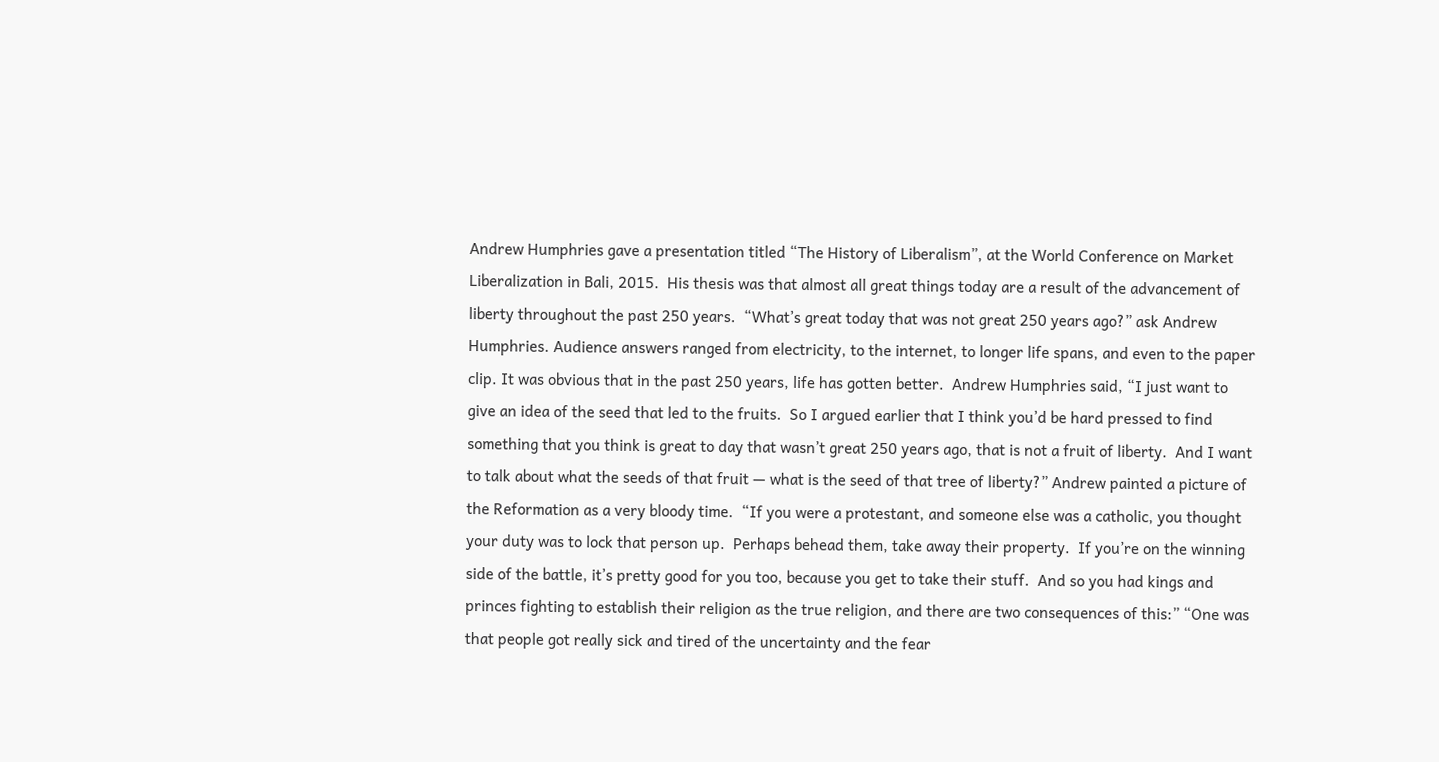Andrew Humphries gave a presentation titled “The History of Liberalism”, at the World Conference on Market Liberalization in Bali, 2015.  His thesis was that almost all great things today are a result of the advancement of liberty throughout the past 250 years.  “What’s great today that was not great 250 years ago?” ask Andrew Humphries. Audience answers ranged from electricity, to the internet, to longer life spans, and even to the paper clip. It was obvious that in the past 250 years, life has gotten better.  Andrew Humphries said, “I just want to give an idea of the seed that led to the fruits.  So I argued earlier that I think you’d be hard pressed to find something that you think is great to day that wasn’t great 250 years ago, that is not a fruit of liberty.  And I want to talk about what the seeds of that fruit — what is the seed of that tree of liberty?” Andrew painted a picture of the Reformation as a very bloody time.  “If you were a protestant, and someone else was a catholic, you thought your duty was to lock that person up.  Perhaps behead them, take away their property.  If you’re on the winning side of the battle, it’s pretty good for you too, because you get to take their stuff.  And so you had kings and princes fighting to establish their religion as the true religion, and there are two consequences of this:” “One was that people got really sick and tired of the uncertainty and the fear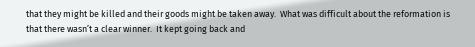that they might be killed and their goods might be taken away.  What was difficult about the reformation is that there wasn’t a clear winner.  It kept going back and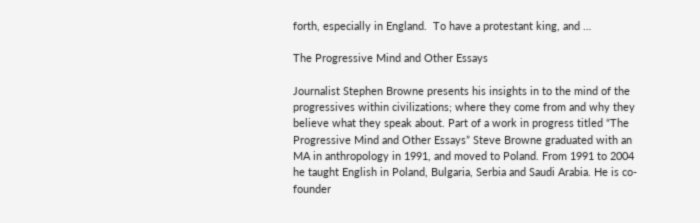forth, especially in England.  To have a protestant king, and …

The Progressive Mind and Other Essays

Journalist Stephen Browne presents his insights in to the mind of the progressives within civilizations; where they come from and why they believe what they speak about. Part of a work in progress titled “The Progressive Mind and Other Essays” Steve Browne graduated with an MA in anthropology in 1991, and moved to Poland. From 1991 to 2004 he taught English in Poland, Bulgaria, Serbia and Saudi Arabia. He is co-founder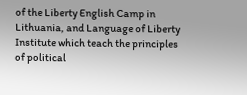of the Liberty English Camp in Lithuania, and Language of Liberty Institute which teach the principles of political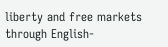liberty and free markets through English-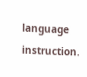language instruction.